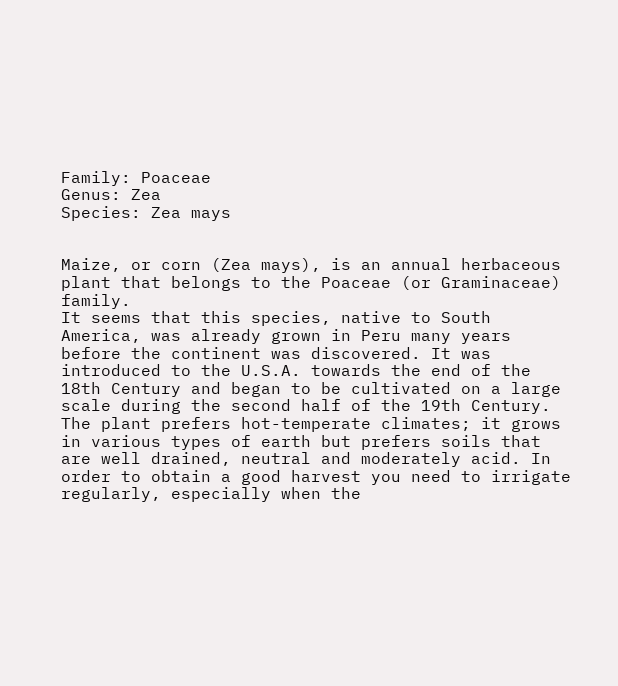Family: Poaceae
Genus: Zea
Species: Zea mays


Maize, or corn (Zea mays), is an annual herbaceous plant that belongs to the Poaceae (or Graminaceae) family.
It seems that this species, native to South America, was already grown in Peru many years before the continent was discovered. It was introduced to the U.S.A. towards the end of the 18th Century and began to be cultivated on a large scale during the second half of the 19th Century.
The plant prefers hot-temperate climates; it grows in various types of earth but prefers soils that are well drained, neutral and moderately acid. In order to obtain a good harvest you need to irrigate regularly, especially when the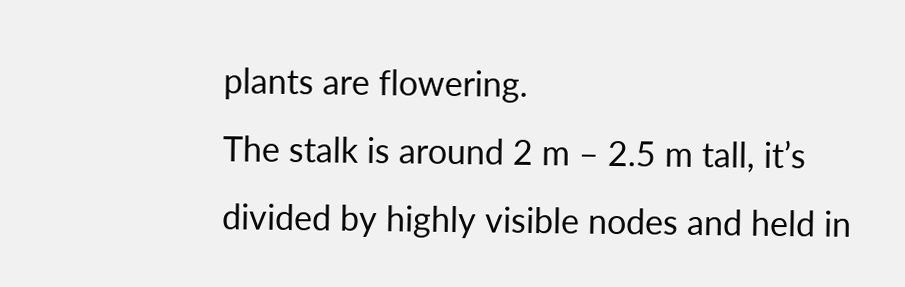plants are flowering.
The stalk is around 2 m – 2.5 m tall, it’s divided by highly visible nodes and held in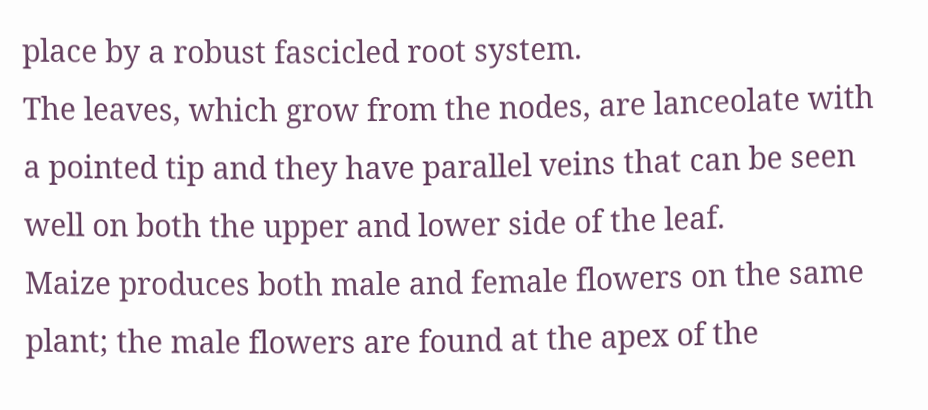place by a robust fascicled root system.
The leaves, which grow from the nodes, are lanceolate with a pointed tip and they have parallel veins that can be seen well on both the upper and lower side of the leaf.
Maize produces both male and female flowers on the same plant; the male flowers are found at the apex of the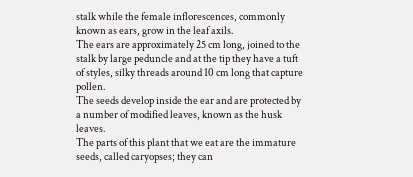stalk while the female inflorescences, commonly known as ears, grow in the leaf axils.
The ears are approximately 25 cm long, joined to the stalk by large peduncle and at the tip they have a tuft of styles, silky threads around 10 cm long that capture pollen.
The seeds develop inside the ear and are protected by a number of modified leaves, known as the husk leaves.
The parts of this plant that we eat are the immature seeds, called caryopses; they can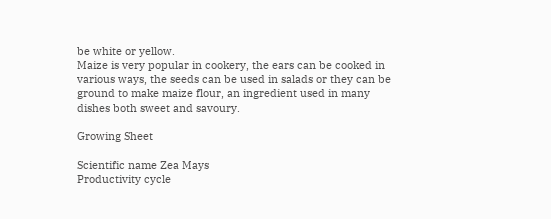be white or yellow.
Maize is very popular in cookery, the ears can be cooked in various ways, the seeds can be used in salads or they can be ground to make maize flour, an ingredient used in many dishes both sweet and savoury.

Growing Sheet

Scientific name Zea Mays
Productivity cycle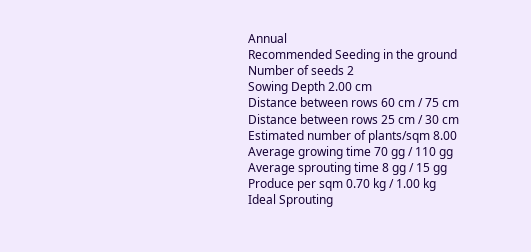Annual
Recommended Seeding in the ground
Number of seeds 2
Sowing Depth 2.00 cm
Distance between rows 60 cm / 75 cm
Distance between rows 25 cm / 30 cm
Estimated number of plants/sqm 8.00
Average growing time 70 gg / 110 gg
Average sprouting time 8 gg / 15 gg
Produce per sqm 0.70 kg / 1.00 kg
Ideal Sprouting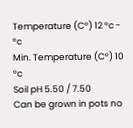Temperature (C°) 12 °c - °c
Min. Temperature (C°) 10 °c
Soil pH 5.50 / 7.50
Can be grown in pots no